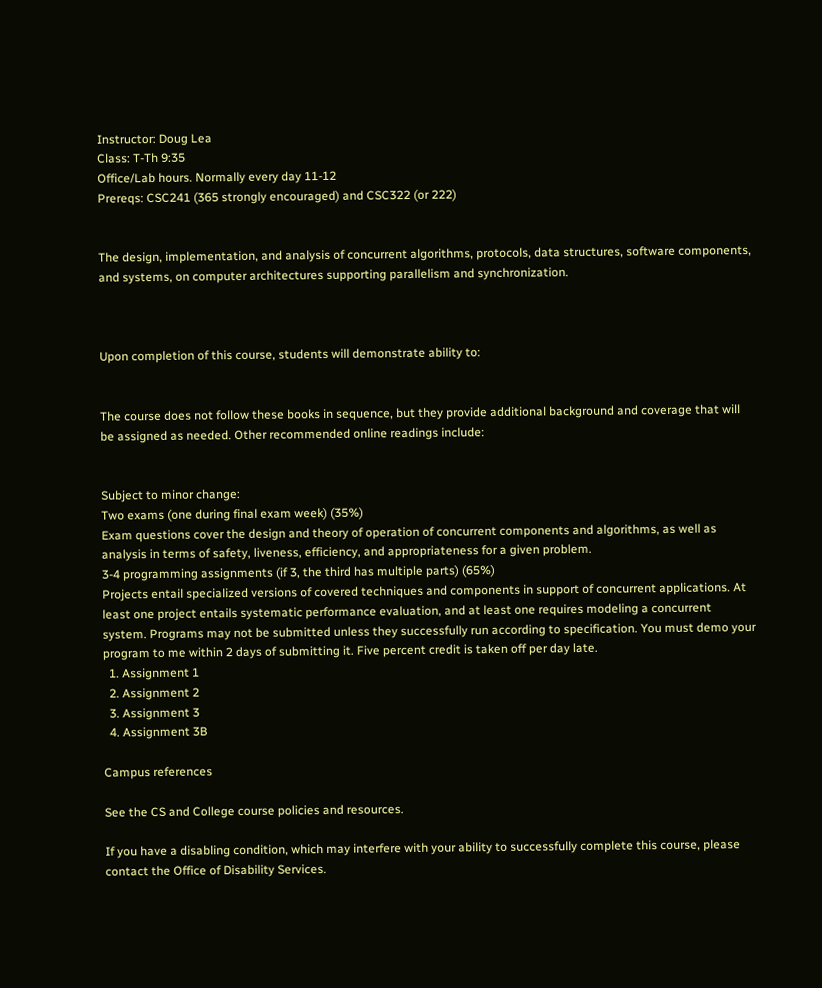Instructor: Doug Lea
Class: T-Th 9:35
Office/Lab hours. Normally every day 11-12
Prereqs: CSC241 (365 strongly encouraged) and CSC322 (or 222)


The design, implementation, and analysis of concurrent algorithms, protocols, data structures, software components, and systems, on computer architectures supporting parallelism and synchronization.



Upon completion of this course, students will demonstrate ability to:


The course does not follow these books in sequence, but they provide additional background and coverage that will be assigned as needed. Other recommended online readings include:


Subject to minor change:
Two exams (one during final exam week) (35%)
Exam questions cover the design and theory of operation of concurrent components and algorithms, as well as analysis in terms of safety, liveness, efficiency, and appropriateness for a given problem.
3-4 programming assignments (if 3, the third has multiple parts) (65%)
Projects entail specialized versions of covered techniques and components in support of concurrent applications. At least one project entails systematic performance evaluation, and at least one requires modeling a concurrent system. Programs may not be submitted unless they successfully run according to specification. You must demo your program to me within 2 days of submitting it. Five percent credit is taken off per day late.
  1. Assignment 1
  2. Assignment 2
  3. Assignment 3
  4. Assignment 3B

Campus references

See the CS and College course policies and resources.

If you have a disabling condition, which may interfere with your ability to successfully complete this course, please contact the Office of Disability Services.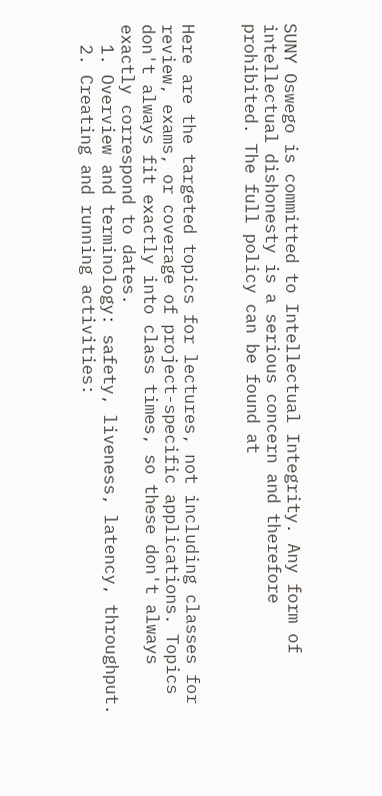SUNY Oswego is committed to Intellectual Integrity. Any form of intellectual dishonesty is a serious concern and therefore prohibited. The full policy can be found at


Here are the targeted topics for lectures, not including classes for review, exams, or coverage of project-specific applications. Topics don't always fit exactly into class times, so these don't always exactly correspond to dates.
  1. Overview and terminology: safety, liveness, latency, throughput.
  2. Creating and running activities: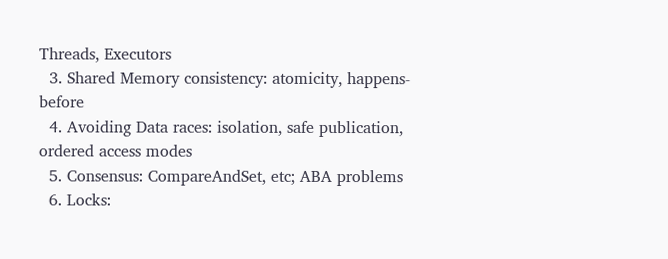Threads, Executors
  3. Shared Memory consistency: atomicity, happens-before
  4. Avoiding Data races: isolation, safe publication, ordered access modes
  5. Consensus: CompareAndSet, etc; ABA problems
  6. Locks: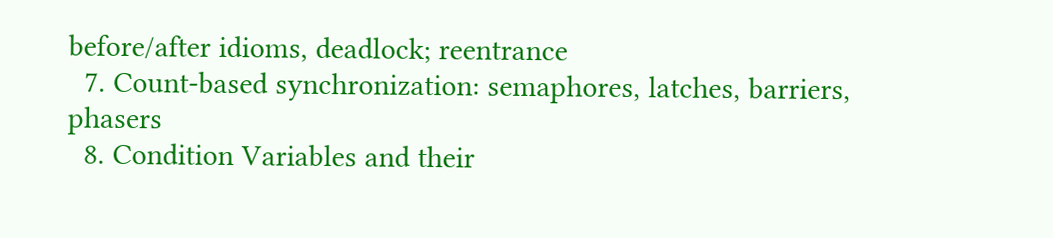before/after idioms, deadlock; reentrance
  7. Count-based synchronization: semaphores, latches, barriers, phasers
  8. Condition Variables and their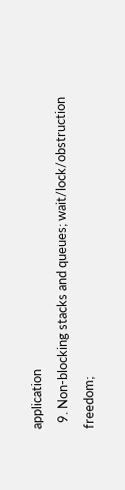application
  9. Non-blocking stacks and queues; wait/lock/obstruction freedom;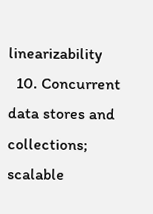linearizability
  10. Concurrent data stores and collections; scalable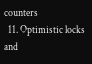counters
  11. Optimistic locks and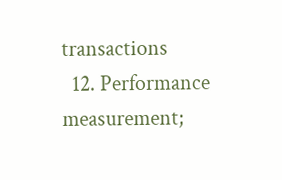transactions
  12. Performance measurement;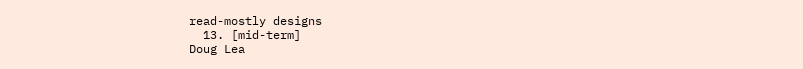read-mostly designs
  13. [mid-term]
Doug Lea